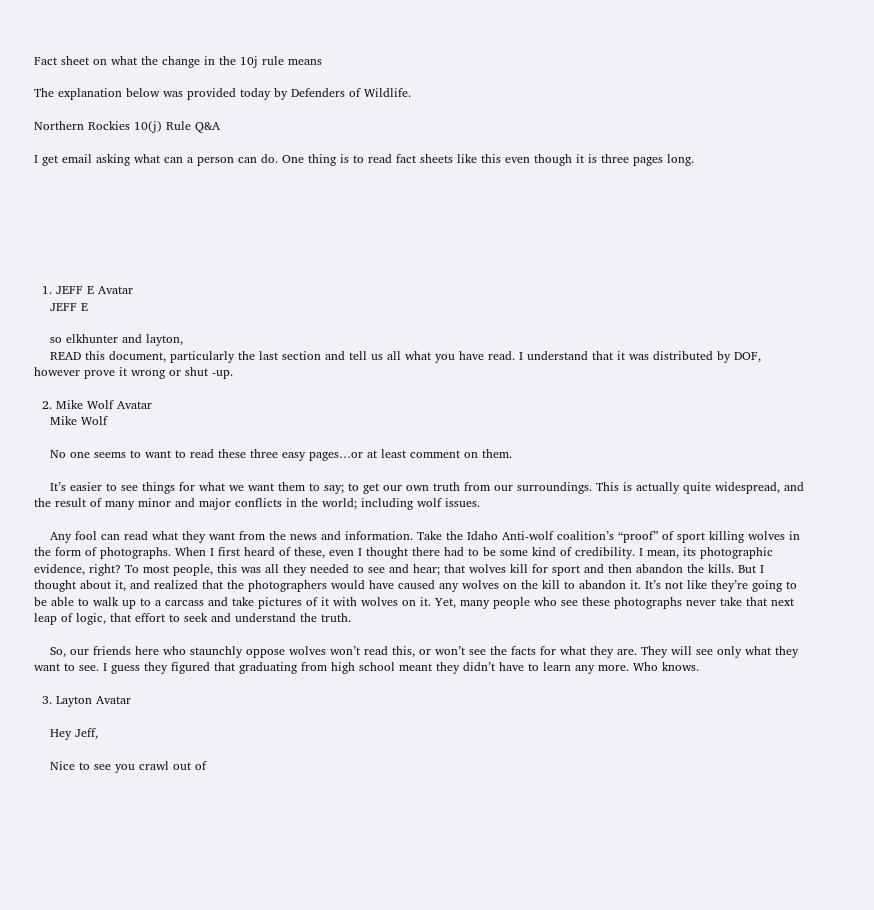Fact sheet on what the change in the 10j rule means

The explanation below was provided today by Defenders of Wildlife.

Northern Rockies 10(j) Rule Q&A

I get email asking what can a person can do. One thing is to read fact sheets like this even though it is three pages long.







  1. JEFF E Avatar
    JEFF E

    so elkhunter and layton,
    READ this document, particularly the last section and tell us all what you have read. I understand that it was distributed by DOF, however prove it wrong or shut -up.

  2. Mike Wolf Avatar
    Mike Wolf

    No one seems to want to read these three easy pages…or at least comment on them.

    It’s easier to see things for what we want them to say; to get our own truth from our surroundings. This is actually quite widespread, and the result of many minor and major conflicts in the world; including wolf issues.

    Any fool can read what they want from the news and information. Take the Idaho Anti-wolf coalition’s “proof” of sport killing wolves in the form of photographs. When I first heard of these, even I thought there had to be some kind of credibility. I mean, its photographic evidence, right? To most people, this was all they needed to see and hear; that wolves kill for sport and then abandon the kills. But I thought about it, and realized that the photographers would have caused any wolves on the kill to abandon it. It’s not like they’re going to be able to walk up to a carcass and take pictures of it with wolves on it. Yet, many people who see these photographs never take that next leap of logic, that effort to seek and understand the truth.

    So, our friends here who staunchly oppose wolves won’t read this, or won’t see the facts for what they are. They will see only what they want to see. I guess they figured that graduating from high school meant they didn’t have to learn any more. Who knows.

  3. Layton Avatar

    Hey Jeff,

    Nice to see you crawl out of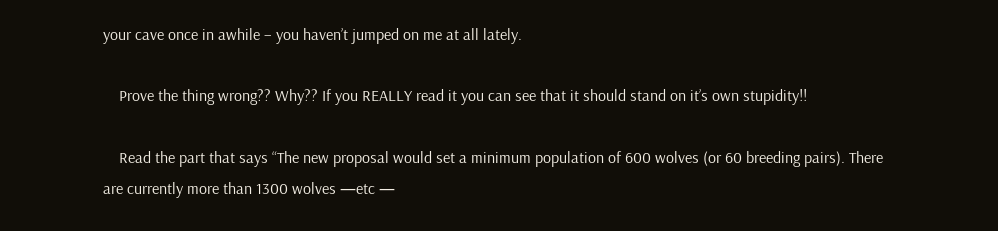your cave once in awhile – you haven’t jumped on me at all lately.

    Prove the thing wrong?? Why?? If you REALLY read it you can see that it should stand on it’s own stupidity!!

    Read the part that says “The new proposal would set a minimum population of 600 wolves (or 60 breeding pairs). There are currently more than 1300 wolves —etc —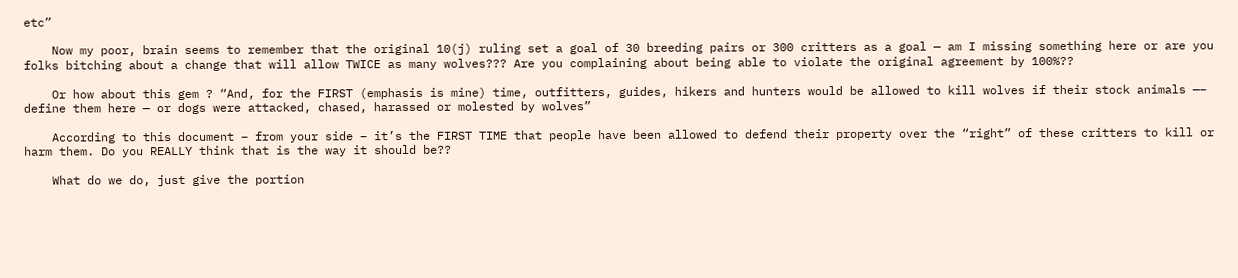etc”

    Now my poor, brain seems to remember that the original 10(j) ruling set a goal of 30 breeding pairs or 300 critters as a goal — am I missing something here or are you folks bitching about a change that will allow TWICE as many wolves??? Are you complaining about being able to violate the original agreement by 100%??

    Or how about this gem ? “And, for the FIRST (emphasis is mine) time, outfitters, guides, hikers and hunters would be allowed to kill wolves if their stock animals —– define them here — or dogs were attacked, chased, harassed or molested by wolves”

    According to this document – from your side – it’s the FIRST TIME that people have been allowed to defend their property over the “right” of these critters to kill or harm them. Do you REALLY think that is the way it should be??

    What do we do, just give the portion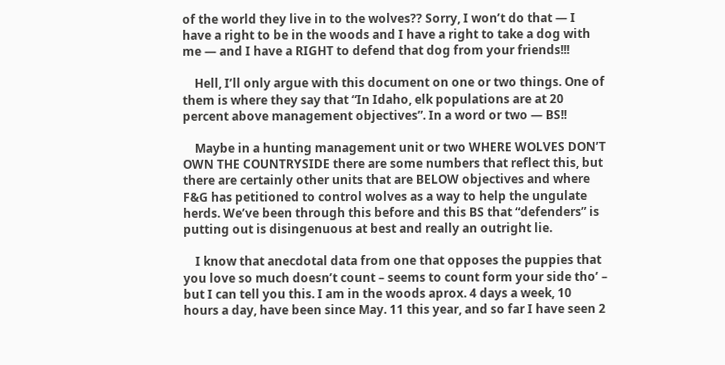of the world they live in to the wolves?? Sorry, I won’t do that — I have a right to be in the woods and I have a right to take a dog with me — and I have a RIGHT to defend that dog from your friends!!!

    Hell, I’ll only argue with this document on one or two things. One of them is where they say that “In Idaho, elk populations are at 20 percent above management objectives”. In a word or two — BS!!

    Maybe in a hunting management unit or two WHERE WOLVES DON’T OWN THE COUNTRYSIDE there are some numbers that reflect this, but there are certainly other units that are BELOW objectives and where F&G has petitioned to control wolves as a way to help the ungulate herds. We’ve been through this before and this BS that “defenders” is putting out is disingenuous at best and really an outright lie.

    I know that anecdotal data from one that opposes the puppies that you love so much doesn’t count – seems to count form your side tho’ – but I can tell you this. I am in the woods aprox. 4 days a week, 10 hours a day, have been since May. 11 this year, and so far I have seen 2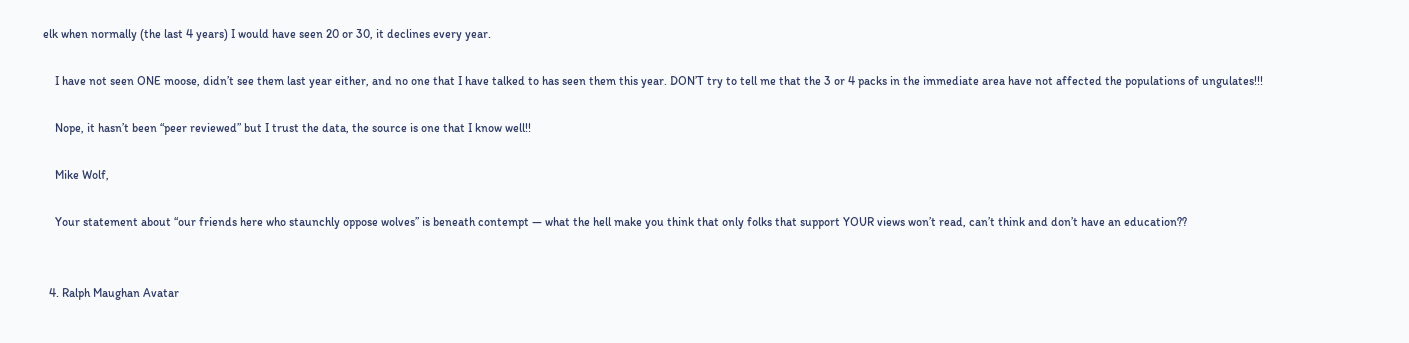elk when normally (the last 4 years) I would have seen 20 or 30, it declines every year.

    I have not seen ONE moose, didn’t see them last year either, and no one that I have talked to has seen them this year. DON’T try to tell me that the 3 or 4 packs in the immediate area have not affected the populations of ungulates!!!

    Nope, it hasn’t been “peer reviewed” but I trust the data, the source is one that I know well!!

    Mike Wolf,

    Your statement about “our friends here who staunchly oppose wolves” is beneath contempt — what the hell make you think that only folks that support YOUR views won’t read, can’t think and don’t have an education??


  4. Ralph Maughan Avatar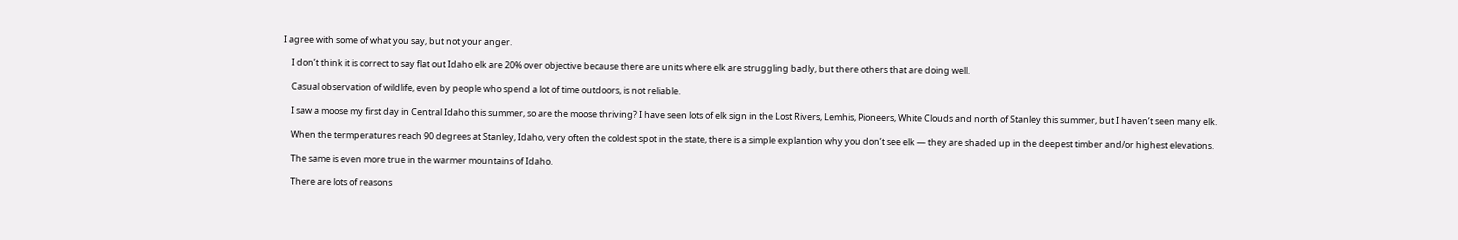I agree with some of what you say, but not your anger.

    I don’t think it is correct to say flat out Idaho elk are 20% over objective because there are units where elk are struggling badly, but there others that are doing well.

    Casual observation of wildlife, even by people who spend a lot of time outdoors, is not reliable.

    I saw a moose my first day in Central Idaho this summer, so are the moose thriving? I have seen lots of elk sign in the Lost Rivers, Lemhis, Pioneers, White Clouds and north of Stanley this summer, but I haven’t seen many elk.

    When the termperatures reach 90 degrees at Stanley, Idaho, very often the coldest spot in the state, there is a simple explantion why you don’t see elk — they are shaded up in the deepest timber and/or highest elevations.

    The same is even more true in the warmer mountains of Idaho.

    There are lots of reasons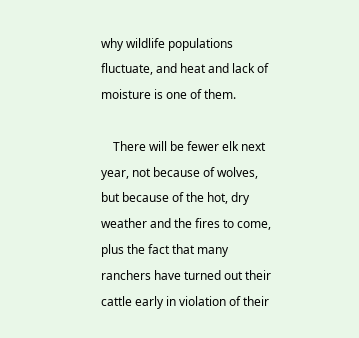why wildlife populations fluctuate, and heat and lack of moisture is one of them.

    There will be fewer elk next year, not because of wolves, but because of the hot, dry weather and the fires to come, plus the fact that many ranchers have turned out their cattle early in violation of their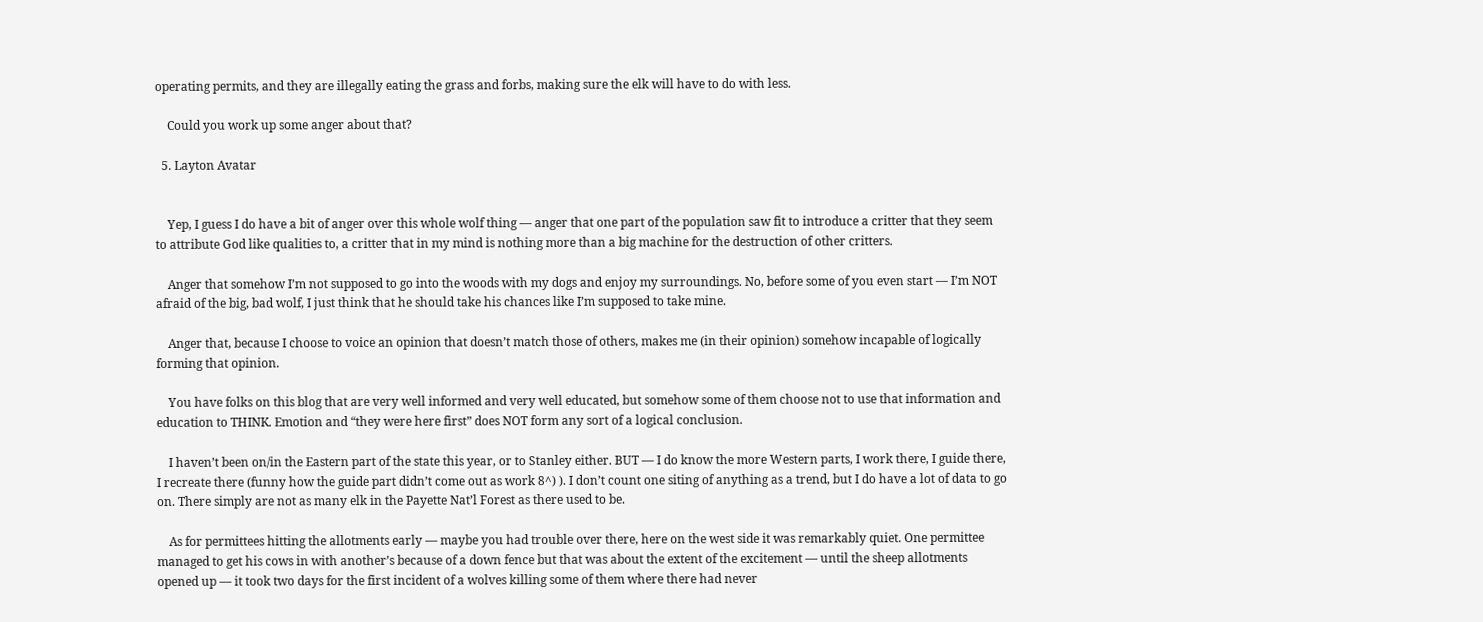operating permits, and they are illegally eating the grass and forbs, making sure the elk will have to do with less.

    Could you work up some anger about that?

  5. Layton Avatar


    Yep, I guess I do have a bit of anger over this whole wolf thing — anger that one part of the population saw fit to introduce a critter that they seem to attribute God like qualities to, a critter that in my mind is nothing more than a big machine for the destruction of other critters.

    Anger that somehow I’m not supposed to go into the woods with my dogs and enjoy my surroundings. No, before some of you even start — I’m NOT afraid of the big, bad wolf, I just think that he should take his chances like I’m supposed to take mine.

    Anger that, because I choose to voice an opinion that doesn’t match those of others, makes me (in their opinion) somehow incapable of logically forming that opinion.

    You have folks on this blog that are very well informed and very well educated, but somehow some of them choose not to use that information and education to THINK. Emotion and “they were here first” does NOT form any sort of a logical conclusion.

    I haven’t been on/in the Eastern part of the state this year, or to Stanley either. BUT — I do know the more Western parts, I work there, I guide there, I recreate there (funny how the guide part didn’t come out as work 8^) ). I don’t count one siting of anything as a trend, but I do have a lot of data to go on. There simply are not as many elk in the Payette Nat’l Forest as there used to be.

    As for permittees hitting the allotments early — maybe you had trouble over there, here on the west side it was remarkably quiet. One permittee managed to get his cows in with another’s because of a down fence but that was about the extent of the excitement — until the sheep allotments opened up — it took two days for the first incident of a wolves killing some of them where there had never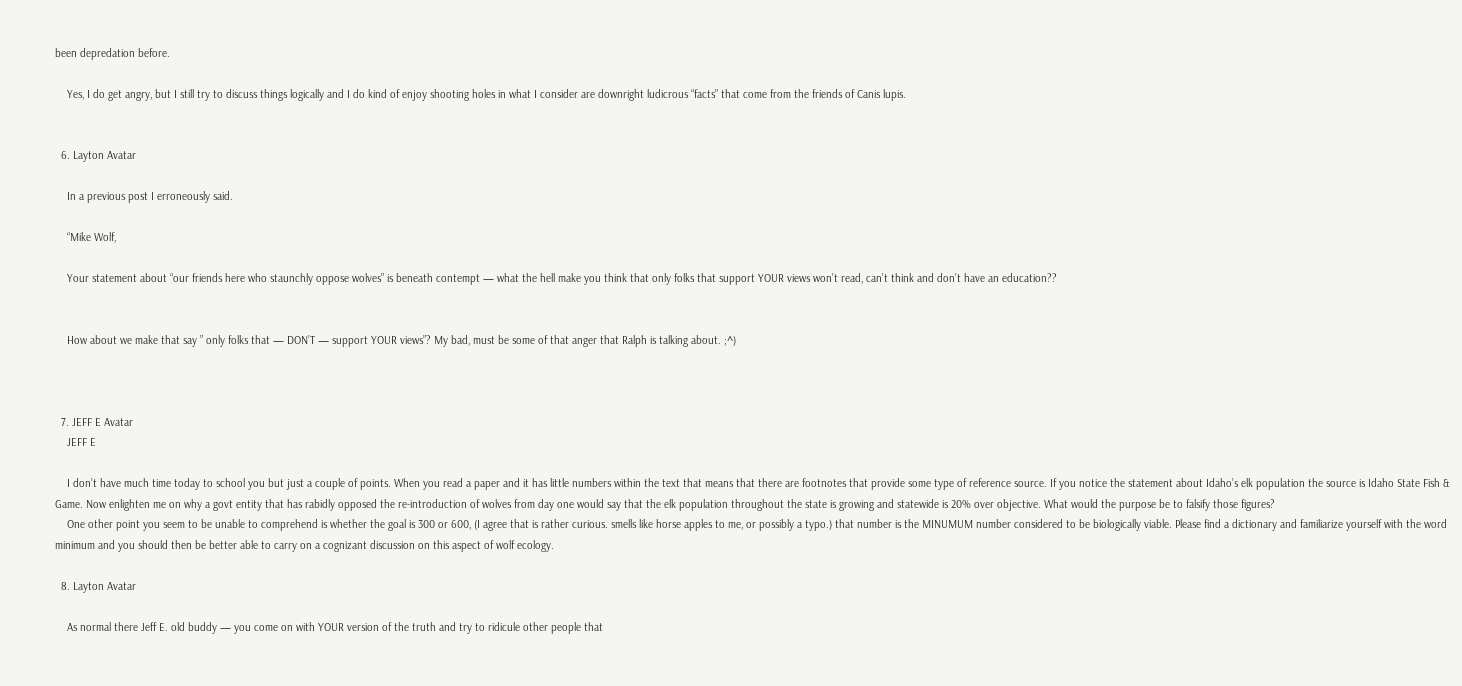been depredation before.

    Yes, I do get angry, but I still try to discuss things logically and I do kind of enjoy shooting holes in what I consider are downright ludicrous “facts” that come from the friends of Canis lupis.


  6. Layton Avatar

    In a previous post I erroneously said.

    “Mike Wolf,

    Your statement about “our friends here who staunchly oppose wolves” is beneath contempt — what the hell make you think that only folks that support YOUR views won’t read, can’t think and don’t have an education??


    How about we make that say ” only folks that — DON’T — support YOUR views”? My bad, must be some of that anger that Ralph is talking about. ;^)



  7. JEFF E Avatar
    JEFF E

    I don’t have much time today to school you but just a couple of points. When you read a paper and it has little numbers within the text that means that there are footnotes that provide some type of reference source. If you notice the statement about Idaho’s elk population the source is Idaho State Fish & Game. Now enlighten me on why a govt entity that has rabidly opposed the re-introduction of wolves from day one would say that the elk population throughout the state is growing and statewide is 20% over objective. What would the purpose be to falsify those figures?
    One other point you seem to be unable to comprehend is whether the goal is 300 or 600, (I agree that is rather curious. smells like horse apples to me, or possibly a typo.) that number is the MINUMUM number considered to be biologically viable. Please find a dictionary and familiarize yourself with the word minimum and you should then be better able to carry on a cognizant discussion on this aspect of wolf ecology.

  8. Layton Avatar

    As normal there Jeff E. old buddy — you come on with YOUR version of the truth and try to ridicule other people that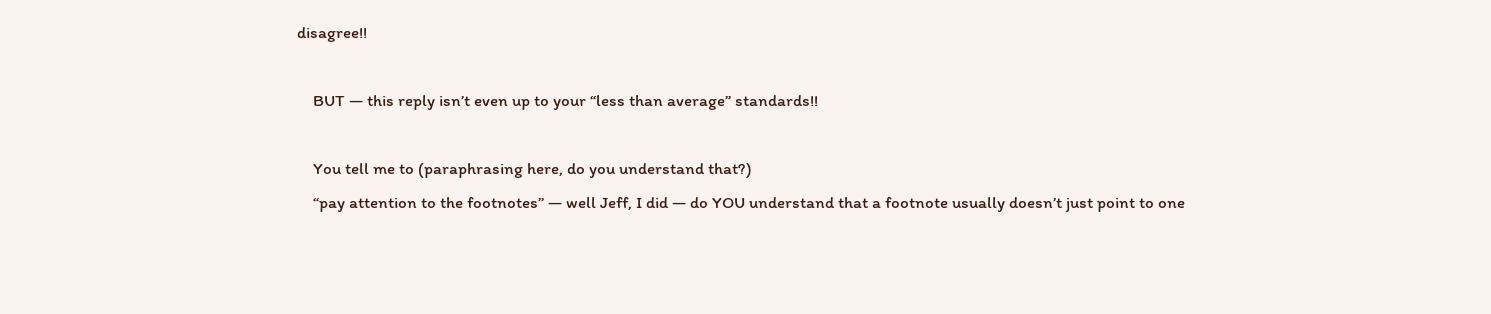disagree!!

    BUT — this reply isn’t even up to your “less than average” standards!!

    You tell me to (paraphrasing here, do you understand that?)
    “pay attention to the footnotes” — well Jeff, I did — do YOU understand that a footnote usually doesn’t just point to one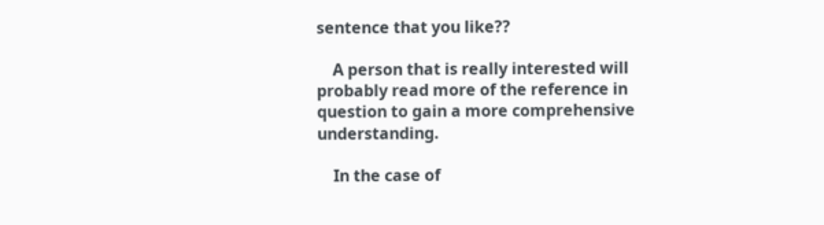sentence that you like??

    A person that is really interested will probably read more of the reference in question to gain a more comprehensive understanding.

    In the case of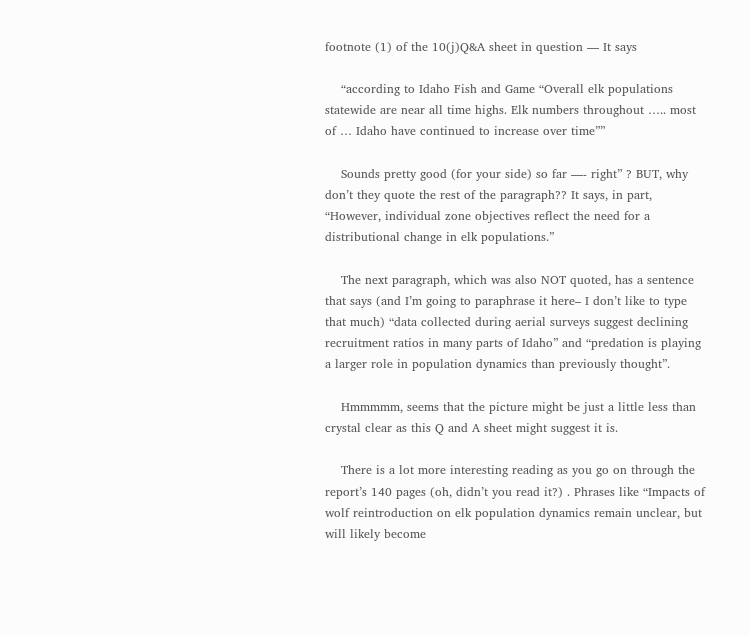footnote (1) of the 10(j)Q&A sheet in question — It says

    “according to Idaho Fish and Game “Overall elk populations statewide are near all time highs. Elk numbers throughout ….. most of … Idaho have continued to increase over time””

    Sounds pretty good (for your side) so far —- right” ? BUT, why don’t they quote the rest of the paragraph?? It says, in part, “However, individual zone objectives reflect the need for a distributional change in elk populations.”

    The next paragraph, which was also NOT quoted, has a sentence that says (and I’m going to paraphrase it here– I don’t like to type that much) “data collected during aerial surveys suggest declining recruitment ratios in many parts of Idaho” and “predation is playing a larger role in population dynamics than previously thought”.

    Hmmmmm, seems that the picture might be just a little less than crystal clear as this Q and A sheet might suggest it is.

    There is a lot more interesting reading as you go on through the report’s 140 pages (oh, didn’t you read it?) . Phrases like “Impacts of wolf reintroduction on elk population dynamics remain unclear, but will likely become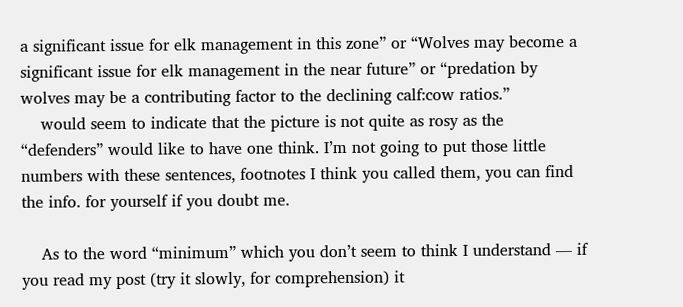a significant issue for elk management in this zone” or “Wolves may become a significant issue for elk management in the near future” or “predation by wolves may be a contributing factor to the declining calf:cow ratios.”
    would seem to indicate that the picture is not quite as rosy as the “defenders” would like to have one think. I’m not going to put those little numbers with these sentences, footnotes I think you called them, you can find the info. for yourself if you doubt me.

    As to the word “minimum” which you don’t seem to think I understand — if you read my post (try it slowly, for comprehension) it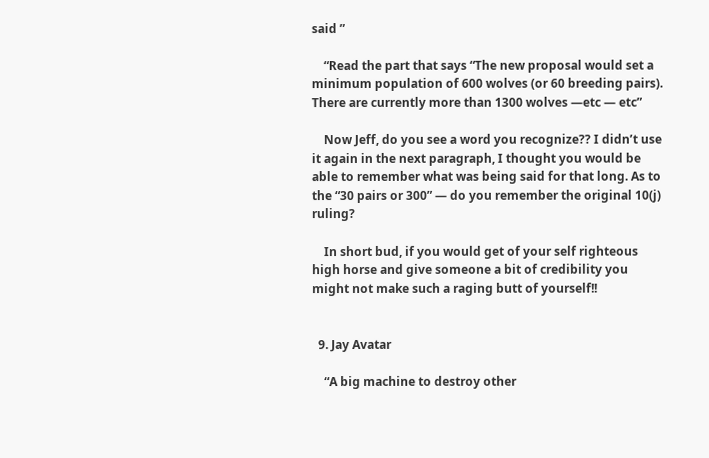said ”

    “Read the part that says “The new proposal would set a minimum population of 600 wolves (or 60 breeding pairs). There are currently more than 1300 wolves —etc — etc”

    Now Jeff, do you see a word you recognize?? I didn’t use it again in the next paragraph, I thought you would be able to remember what was being said for that long. As to the “30 pairs or 300” — do you remember the original 10(j) ruling?

    In short bud, if you would get of your self righteous high horse and give someone a bit of credibility you might not make such a raging butt of yourself!!


  9. Jay Avatar

    “A big machine to destroy other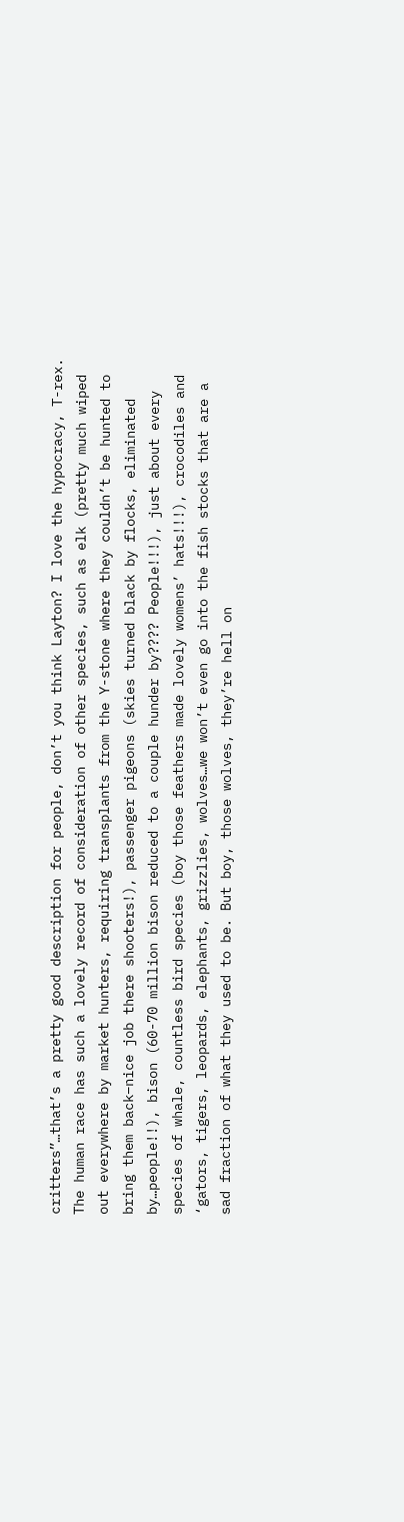critters”…that’s a pretty good description for people, don’t you think Layton? I love the hypocracy, T-rex. The human race has such a lovely record of consideration of other species, such as elk (pretty much wiped out everywhere by market hunters, requiring transplants from the Y-stone where they couldn’t be hunted to bring them back–nice job there shooters!), passenger pigeons (skies turned black by flocks, eliminated by…people!!), bison (60-70 million bison reduced to a couple hunder by???? People!!!), just about every species of whale, countless bird species (boy those feathers made lovely womens’ hats!!!), crocodiles and ‘gators, tigers, leopards, elephants, grizzlies, wolves…we won’t even go into the fish stocks that are a sad fraction of what they used to be. But boy, those wolves, they’re hell on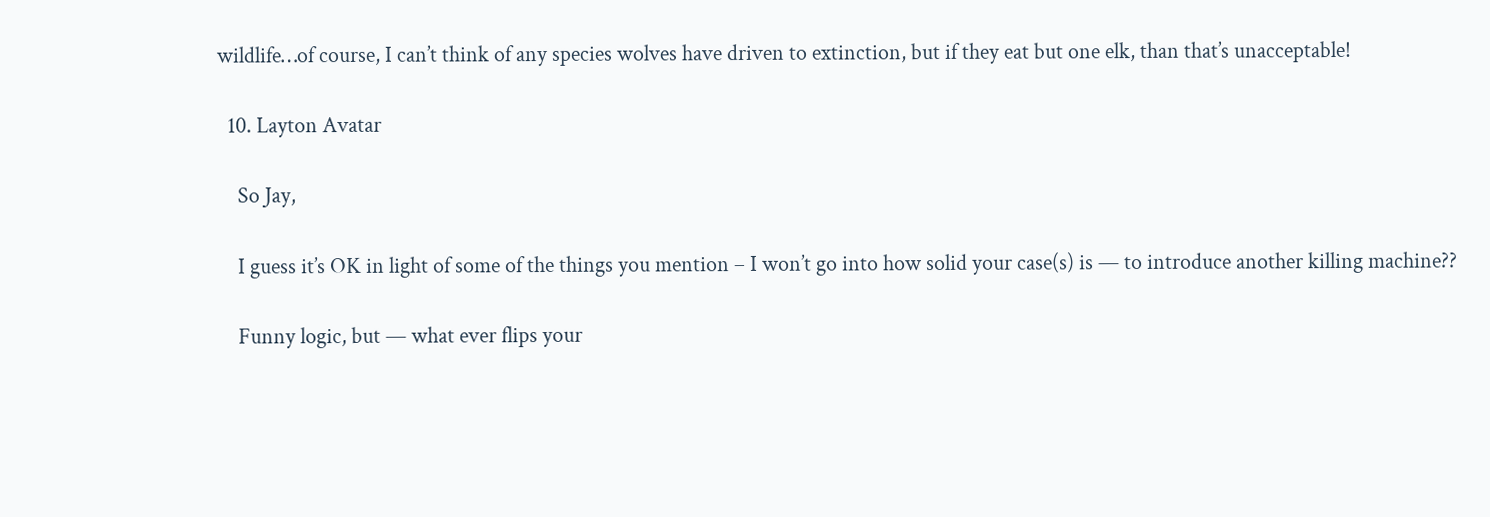wildlife…of course, I can’t think of any species wolves have driven to extinction, but if they eat but one elk, than that’s unacceptable!

  10. Layton Avatar

    So Jay,

    I guess it’s OK in light of some of the things you mention – I won’t go into how solid your case(s) is — to introduce another killing machine??

    Funny logic, but — what ever flips your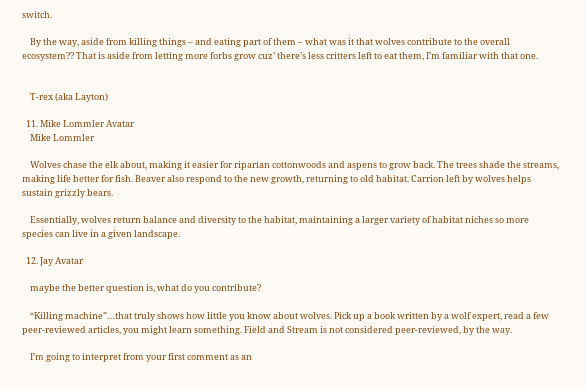switch.

    By the way, aside from killing things – and eating part of them – what was it that wolves contribute to the overall ecosystem?? That is aside from letting more forbs grow cuz’ there’s less critters left to eat them, I’m familiar with that one.


    T-rex (aka Layton)

  11. Mike Lommler Avatar
    Mike Lommler

    Wolves chase the elk about, making it easier for riparian cottonwoods and aspens to grow back. The trees shade the streams, making life better for fish. Beaver also respond to the new growth, returning to old habitat. Carrion left by wolves helps sustain grizzly bears.

    Essentially, wolves return balance and diversity to the habitat, maintaining a larger variety of habitat niches so more species can live in a given landscape.

  12. Jay Avatar

    maybe the better question is, what do you contribute?

    “Killing machine”…that truly shows how little you know about wolves. Pick up a book written by a wolf expert, read a few peer-reviewed articles, you might learn something. Field and Stream is not considered peer-reviewed, by the way.

    I’m going to interpret from your first comment as an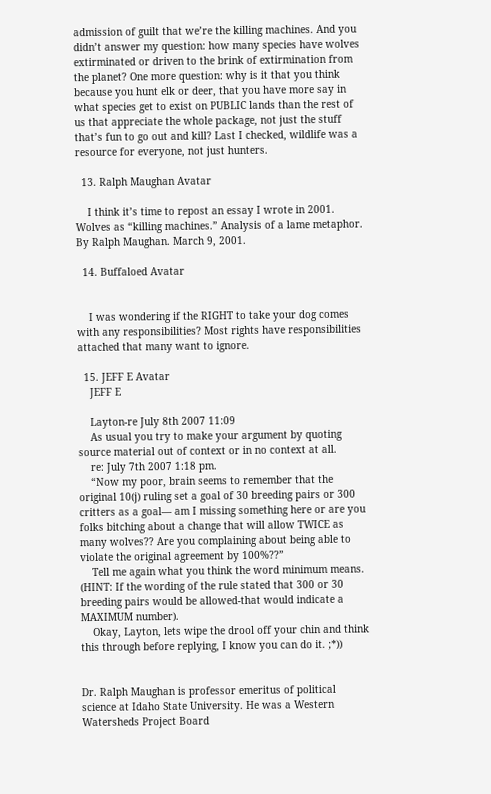admission of guilt that we’re the killing machines. And you didn’t answer my question: how many species have wolves extirminated or driven to the brink of extirmination from the planet? One more question: why is it that you think because you hunt elk or deer, that you have more say in what species get to exist on PUBLIC lands than the rest of us that appreciate the whole package, not just the stuff that’s fun to go out and kill? Last I checked, wildlife was a resource for everyone, not just hunters.

  13. Ralph Maughan Avatar

    I think it’s time to repost an essay I wrote in 2001. Wolves as “killing machines.” Analysis of a lame metaphor. By Ralph Maughan. March 9, 2001.

  14. Buffaloed Avatar


    I was wondering if the RIGHT to take your dog comes with any responsibilities? Most rights have responsibilities attached that many want to ignore.

  15. JEFF E Avatar
    JEFF E

    Layton-re July 8th 2007 11:09
    As usual you try to make your argument by quoting source material out of context or in no context at all.
    re: July 7th 2007 1:18 pm.
    “Now my poor, brain seems to remember that the original 10(j) ruling set a goal of 30 breeding pairs or 300 critters as a goal— am I missing something here or are you folks bitching about a change that will allow TWICE as many wolves?? Are you complaining about being able to violate the original agreement by 100%??”
    Tell me again what you think the word minimum means. (HINT: If the wording of the rule stated that 300 or 30 breeding pairs would be allowed-that would indicate a MAXIMUM number).
    Okay, Layton, lets wipe the drool off your chin and think this through before replying, I know you can do it. ;*))


Dr. Ralph Maughan is professor emeritus of political science at Idaho State University. He was a Western Watersheds Project Board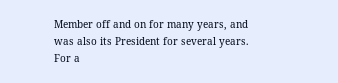Member off and on for many years, and was also its President for several years. For a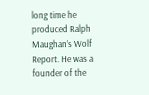long time he produced Ralph Maughan’s Wolf Report. He was a founder of the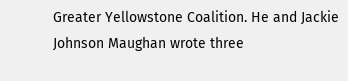Greater Yellowstone Coalition. He and Jackie Johnson Maughan wrote three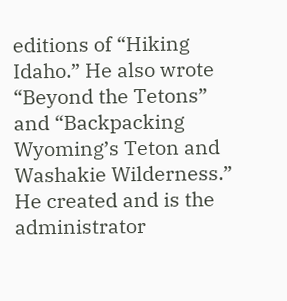editions of “Hiking Idaho.” He also wrote “Beyond the Tetons” and “Backpacking Wyoming’s Teton and Washakie Wilderness.” He created and is the administrator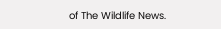of The Wildlife News.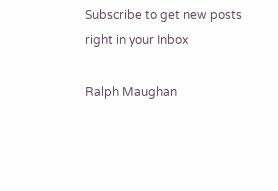Subscribe to get new posts right in your Inbox

Ralph Maughan